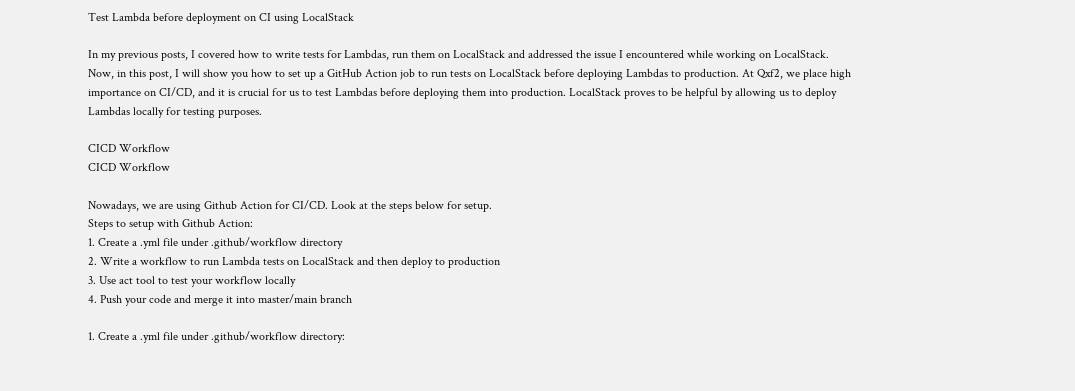Test Lambda before deployment on CI using LocalStack

In my previous posts, I covered how to write tests for Lambdas, run them on LocalStack and addressed the issue I encountered while working on LocalStack. Now, in this post, I will show you how to set up a GitHub Action job to run tests on LocalStack before deploying Lambdas to production. At Qxf2, we place high importance on CI/CD, and it is crucial for us to test Lambdas before deploying them into production. LocalStack proves to be helpful by allowing us to deploy Lambdas locally for testing purposes.

CICD Workflow
CICD Workflow

Nowadays, we are using Github Action for CI/CD. Look at the steps below for setup.
Steps to setup with Github Action:
1. Create a .yml file under .github/workflow directory
2. Write a workflow to run Lambda tests on LocalStack and then deploy to production
3. Use act tool to test your workflow locally
4. Push your code and merge it into master/main branch

1. Create a .yml file under .github/workflow directory: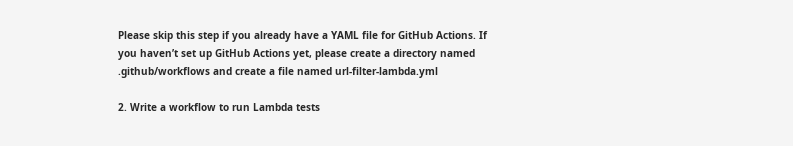Please skip this step if you already have a YAML file for GitHub Actions. If you haven’t set up GitHub Actions yet, please create a directory named .github/workflows and create a file named url-filter-lambda.yml

2. Write a workflow to run Lambda tests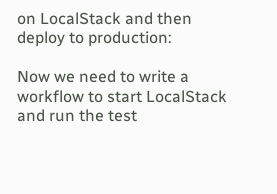on LocalStack and then deploy to production:

Now we need to write a workflow to start LocalStack and run the test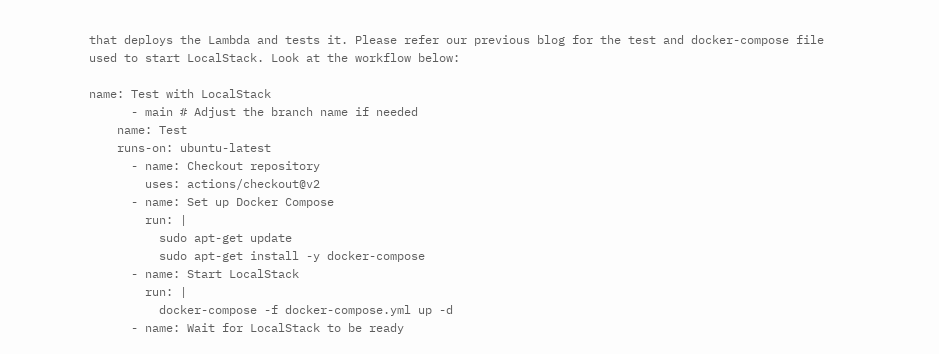that deploys the Lambda and tests it. Please refer our previous blog for the test and docker-compose file used to start LocalStack. Look at the workflow below:

name: Test with LocalStack
      - main # Adjust the branch name if needed
    name: Test
    runs-on: ubuntu-latest
      - name: Checkout repository
        uses: actions/checkout@v2
      - name: Set up Docker Compose
        run: |
          sudo apt-get update
          sudo apt-get install -y docker-compose
      - name: Start LocalStack
        run: |
          docker-compose -f docker-compose.yml up -d
      - name: Wait for LocalStack to be ready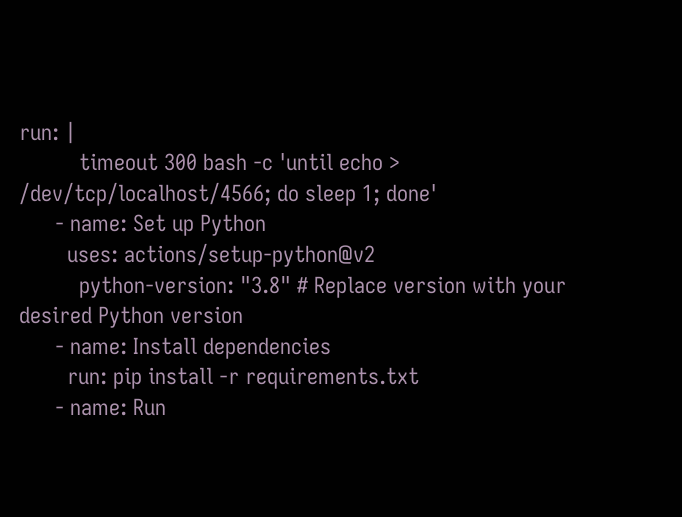run: |
          timeout 300 bash -c 'until echo > /dev/tcp/localhost/4566; do sleep 1; done'
      - name: Set up Python
        uses: actions/setup-python@v2
          python-version: "3.8" # Replace version with your desired Python version
      - name: Install dependencies
        run: pip install -r requirements.txt
      - name: Run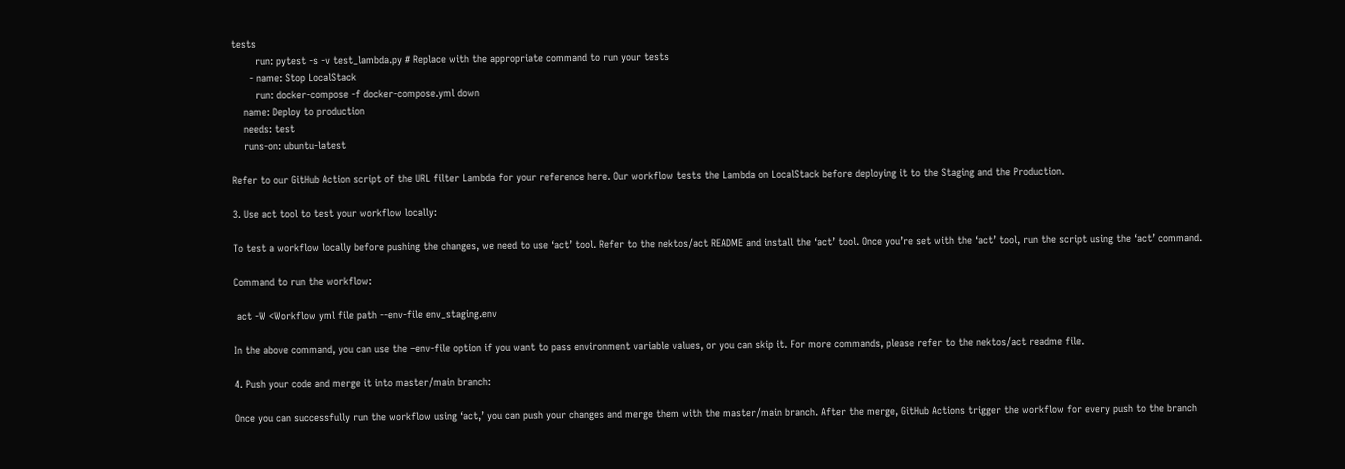tests
        run: pytest -s -v test_lambda.py # Replace with the appropriate command to run your tests
      - name: Stop LocalStack
        run: docker-compose -f docker-compose.yml down
    name: Deploy to production
    needs: test
    runs-on: ubuntu-latest

Refer to our GitHub Action script of the URL filter Lambda for your reference here. Our workflow tests the Lambda on LocalStack before deploying it to the Staging and the Production.

3. Use act tool to test your workflow locally:

To test a workflow locally before pushing the changes, we need to use ‘act’ tool. Refer to the nektos/act README and install the ‘act’ tool. Once you’re set with the ‘act’ tool, run the script using the ‘act’ command.

Command to run the workflow:

 act -W <Workflow yml file path --env-file env_staging.env

In the above command, you can use the –env-file option if you want to pass environment variable values, or you can skip it. For more commands, please refer to the nektos/act readme file.

4. Push your code and merge it into master/main branch:

Once you can successfully run the workflow using ‘act,’ you can push your changes and merge them with the master/main branch. After the merge, GitHub Actions trigger the workflow for every push to the branch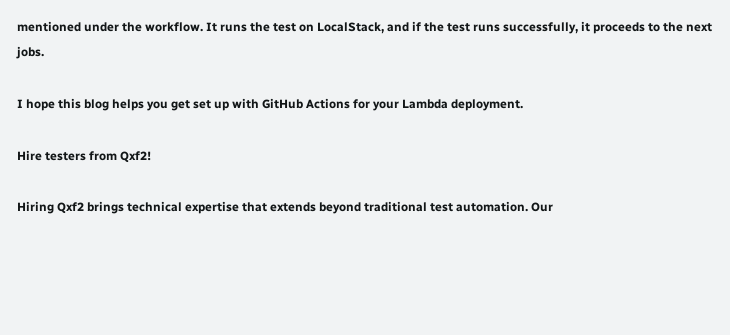mentioned under the workflow. It runs the test on LocalStack, and if the test runs successfully, it proceeds to the next jobs.

I hope this blog helps you get set up with GitHub Actions for your Lambda deployment.

Hire testers from Qxf2!

Hiring Qxf2 brings technical expertise that extends beyond traditional test automation. Our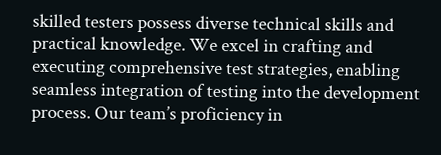skilled testers possess diverse technical skills and practical knowledge. We excel in crafting and executing comprehensive test strategies, enabling seamless integration of testing into the development process. Our team’s proficiency in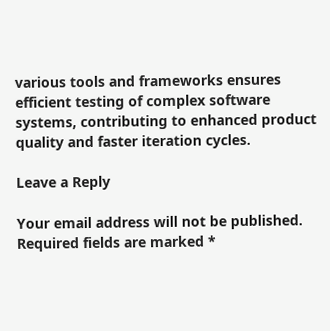various tools and frameworks ensures efficient testing of complex software systems, contributing to enhanced product quality and faster iteration cycles.

Leave a Reply

Your email address will not be published. Required fields are marked *